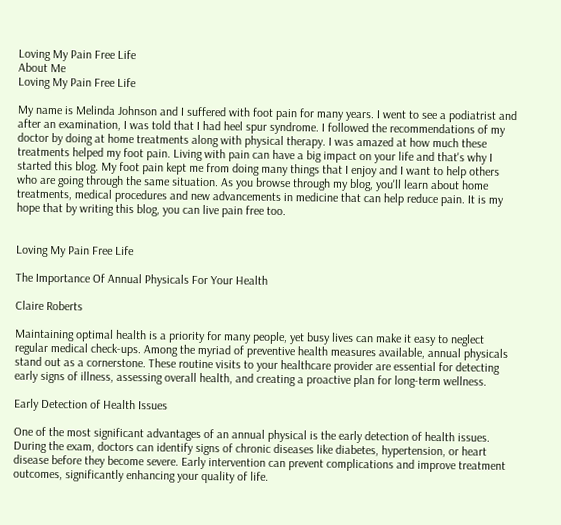Loving My Pain Free Life
About Me
Loving My Pain Free Life

My name is Melinda Johnson and I suffered with foot pain for many years. I went to see a podiatrist and after an examination, I was told that I had heel spur syndrome. I followed the recommendations of my doctor by doing at home treatments along with physical therapy. I was amazed at how much these treatments helped my foot pain. Living with pain can have a big impact on your life and that's why I started this blog. My foot pain kept me from doing many things that I enjoy and I want to help others who are going through the same situation. As you browse through my blog, you'll learn about home treatments, medical procedures and new advancements in medicine that can help reduce pain. It is my hope that by writing this blog, you can live pain free too.


Loving My Pain Free Life

The Importance Of Annual Physicals For Your Health

Claire Roberts

Maintaining optimal health is a priority for many people, yet busy lives can make it easy to neglect regular medical check-ups. Among the myriad of preventive health measures available, annual physicals stand out as a cornerstone. These routine visits to your healthcare provider are essential for detecting early signs of illness, assessing overall health, and creating a proactive plan for long-term wellness.

Early Detection of Health Issues

One of the most significant advantages of an annual physical is the early detection of health issues. During the exam, doctors can identify signs of chronic diseases like diabetes, hypertension, or heart disease before they become severe. Early intervention can prevent complications and improve treatment outcomes, significantly enhancing your quality of life.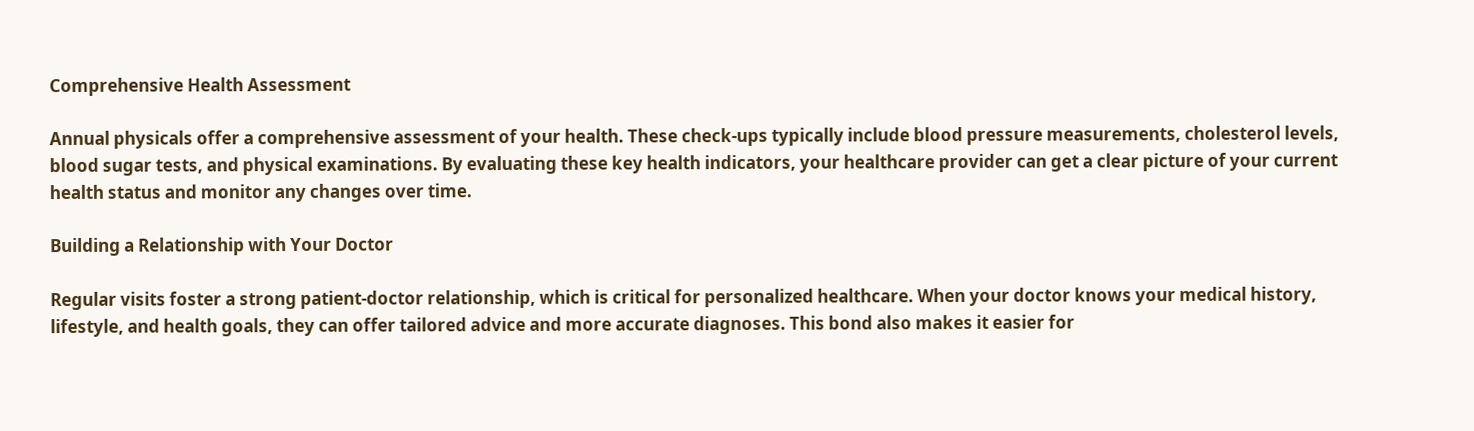Comprehensive Health Assessment

Annual physicals offer a comprehensive assessment of your health. These check-ups typically include blood pressure measurements, cholesterol levels, blood sugar tests, and physical examinations. By evaluating these key health indicators, your healthcare provider can get a clear picture of your current health status and monitor any changes over time.

Building a Relationship with Your Doctor

Regular visits foster a strong patient-doctor relationship, which is critical for personalized healthcare. When your doctor knows your medical history, lifestyle, and health goals, they can offer tailored advice and more accurate diagnoses. This bond also makes it easier for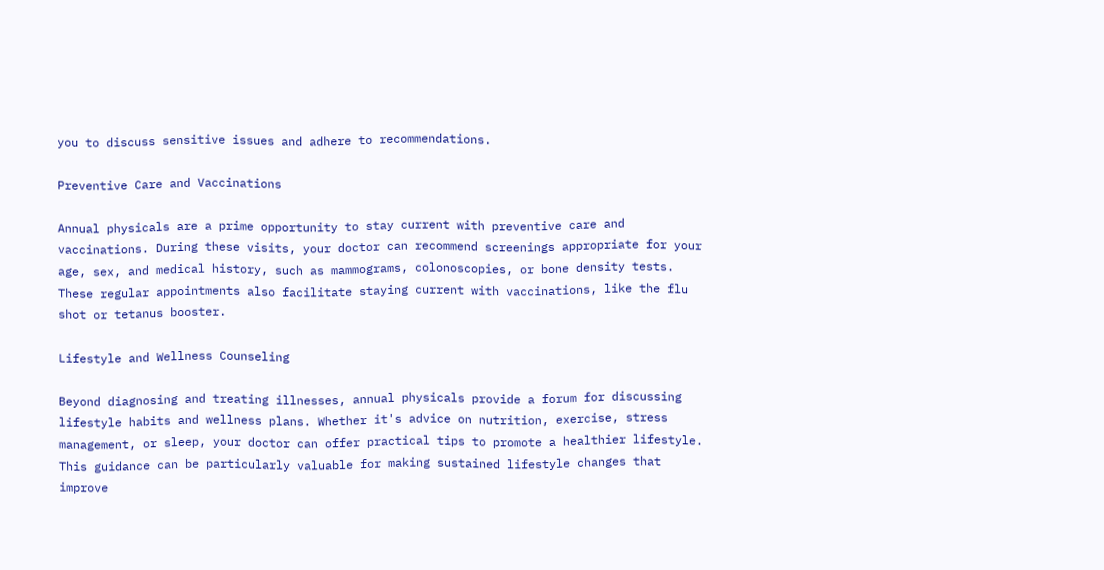you to discuss sensitive issues and adhere to recommendations.

Preventive Care and Vaccinations

Annual physicals are a prime opportunity to stay current with preventive care and vaccinations. During these visits, your doctor can recommend screenings appropriate for your age, sex, and medical history, such as mammograms, colonoscopies, or bone density tests. These regular appointments also facilitate staying current with vaccinations, like the flu shot or tetanus booster.

Lifestyle and Wellness Counseling

Beyond diagnosing and treating illnesses, annual physicals provide a forum for discussing lifestyle habits and wellness plans. Whether it's advice on nutrition, exercise, stress management, or sleep, your doctor can offer practical tips to promote a healthier lifestyle. This guidance can be particularly valuable for making sustained lifestyle changes that improve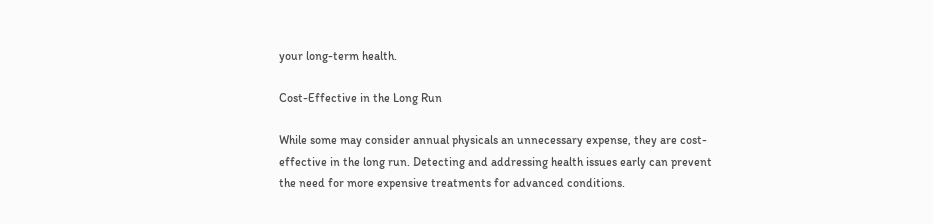your long-term health.

Cost-Effective in the Long Run

While some may consider annual physicals an unnecessary expense, they are cost-effective in the long run. Detecting and addressing health issues early can prevent the need for more expensive treatments for advanced conditions.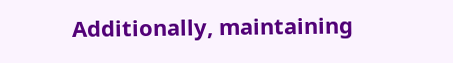Additionally, maintaining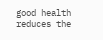good health reduces the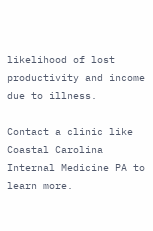likelihood of lost productivity and income due to illness.

Contact a clinic like Coastal Carolina Internal Medicine PA to learn more.